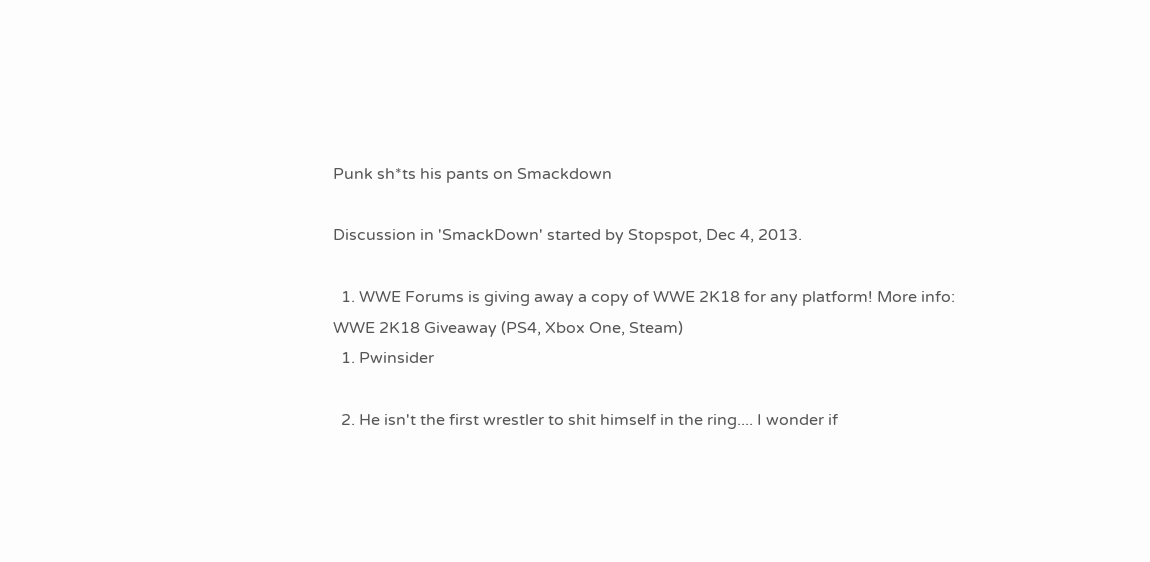Punk sh*ts his pants on Smackdown

Discussion in 'SmackDown' started by Stopspot, Dec 4, 2013.

  1. WWE Forums is giving away a copy of WWE 2K18 for any platform! More info: WWE 2K18 Giveaway (PS4, Xbox One, Steam)
  1. Pwinsider

  2. He isn't the first wrestler to shit himself in the ring.... I wonder if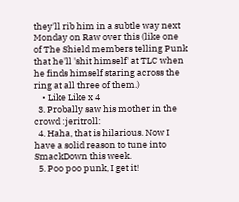they'll rib him in a subtle way next Monday on Raw over this (like one of The Shield members telling Punk that he'll 'shit himself' at TLC when he finds himself staring across the ring at all three of them.)
    • Like Like x 4
  3. Probally saw his mother in the crowd :jeritroll:
  4. Haha, that is hilarious. Now I have a solid reason to tune into SmackDown this week.
  5. Poo poo punk, I get it!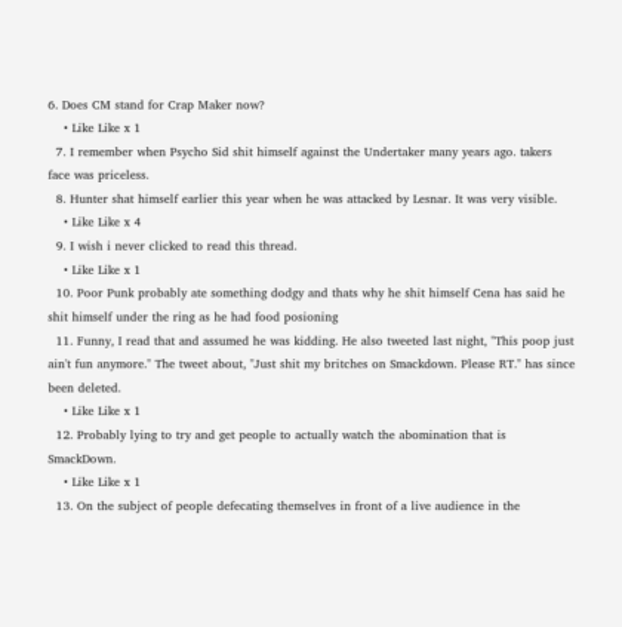6. Does CM stand for Crap Maker now?
    • Like Like x 1
  7. I remember when Psycho Sid shit himself against the Undertaker many years ago. takers face was priceless.
  8. Hunter shat himself earlier this year when he was attacked by Lesnar. It was very visible.
    • Like Like x 4
  9. I wish i never clicked to read this thread.
    • Like Like x 1
  10. Poor Punk probably ate something dodgy and thats why he shit himself Cena has said he shit himself under the ring as he had food posioning
  11. Funny, I read that and assumed he was kidding. He also tweeted last night, "This poop just ain't fun anymore." The tweet about, "Just shit my britches on Smackdown. Please RT." has since been deleted.
    • Like Like x 1
  12. Probably lying to try and get people to actually watch the abomination that is SmackDown.
    • Like Like x 1
  13. On the subject of people defecating themselves in front of a live audience in the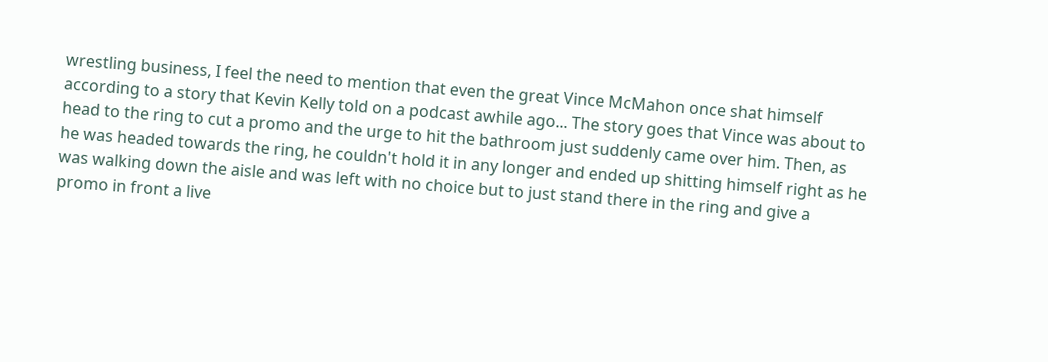wrestling business, I feel the need to mention that even the great Vince McMahon once shat himself according to a story that Kevin Kelly told on a podcast awhile ago... The story goes that Vince was about to head to the ring to cut a promo and the urge to hit the bathroom just suddenly came over him. Then, as he was headed towards the ring, he couldn't hold it in any longer and ended up shitting himself right as he was walking down the aisle and was left with no choice but to just stand there in the ring and give a promo in front a live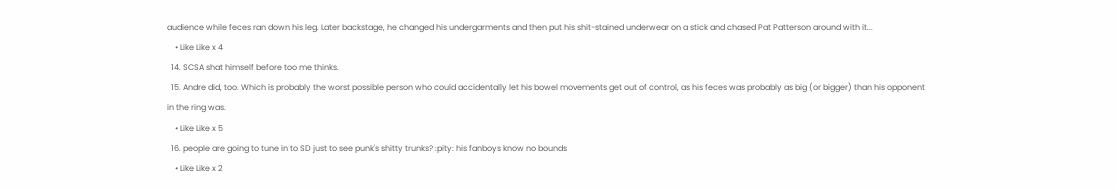audience while feces ran down his leg. Later backstage, he changed his undergarments and then put his shit-stained underwear on a stick and chased Pat Patterson around with it...
    • Like Like x 4
  14. SCSA shat himself before too me thinks.
  15. Andre did, too. Which is probably the worst possible person who could accidentally let his bowel movements get out of control, as his feces was probably as big (or bigger) than his opponent in the ring was.
    • Like Like x 5
  16. people are going to tune in to SD just to see punk's shitty trunks? :pity: his fanboys know no bounds
    • Like Like x 2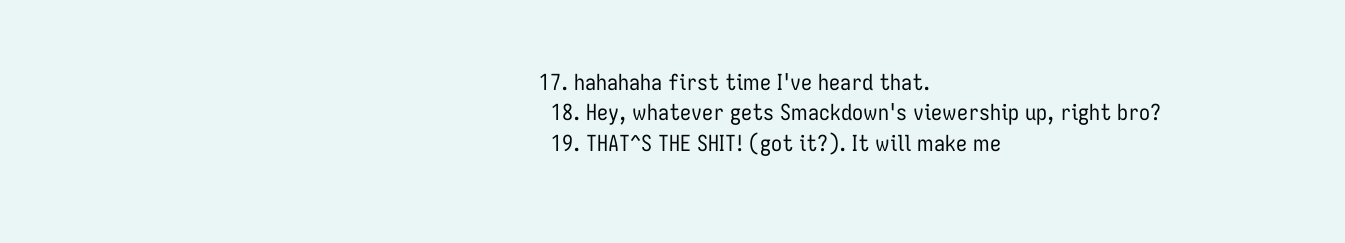17. hahahaha first time I've heard that.
  18. Hey, whatever gets Smackdown's viewership up, right bro?
  19. THAT^S THE SHIT! (got it?). It will make me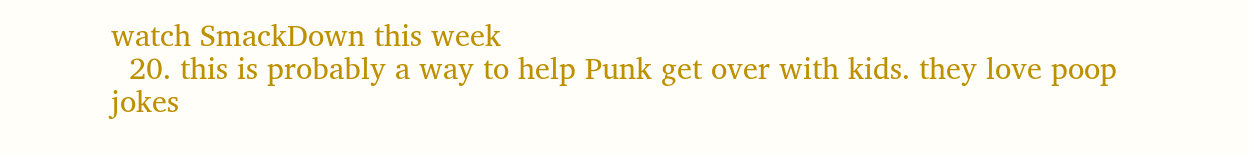watch SmackDown this week
  20. this is probably a way to help Punk get over with kids. they love poop jokes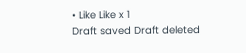• Like Like x 1
Draft saved Draft deleted